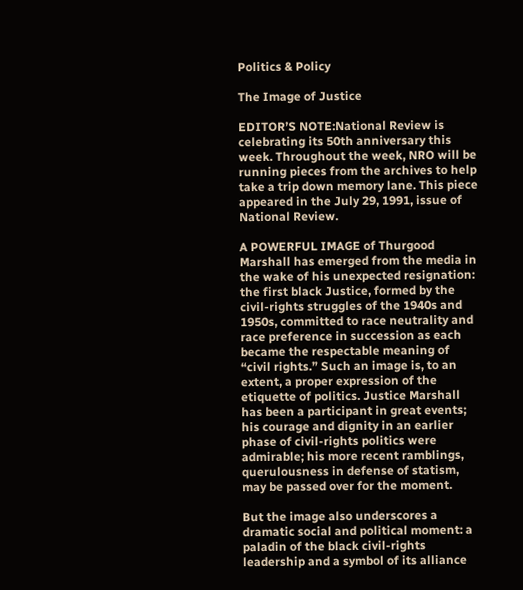Politics & Policy

The Image of Justice

EDITOR’S NOTE:National Review is celebrating its 50th anniversary this week. Throughout the week, NRO will be running pieces from the archives to help take a trip down memory lane. This piece appeared in the July 29, 1991, issue of National Review.

A POWERFUL IMAGE of Thurgood Marshall has emerged from the media in the wake of his unexpected resignation: the first black Justice, formed by the civil-rights struggles of the 1940s and 1950s, committed to race neutrality and race preference in succession as each became the respectable meaning of “civil rights.” Such an image is, to an extent, a proper expression of the etiquette of politics. Justice Marshall has been a participant in great events; his courage and dignity in an earlier phase of civil-rights politics were admirable; his more recent ramblings, querulousness in defense of statism, may be passed over for the moment.

But the image also underscores a dramatic social and political moment: a paladin of the black civil-rights leadership and a symbol of its alliance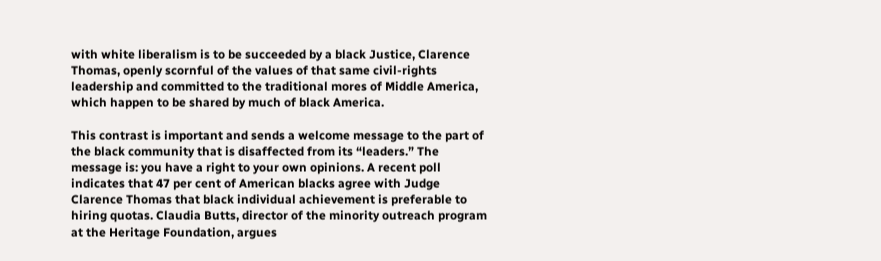with white liberalism is to be succeeded by a black Justice, Clarence Thomas, openly scornful of the values of that same civil-rights leadership and committed to the traditional mores of Middle America, which happen to be shared by much of black America.

This contrast is important and sends a welcome message to the part of the black community that is disaffected from its “leaders.” The message is: you have a right to your own opinions. A recent poll indicates that 47 per cent of American blacks agree with Judge Clarence Thomas that black individual achievement is preferable to hiring quotas. Claudia Butts, director of the minority outreach program at the Heritage Foundation, argues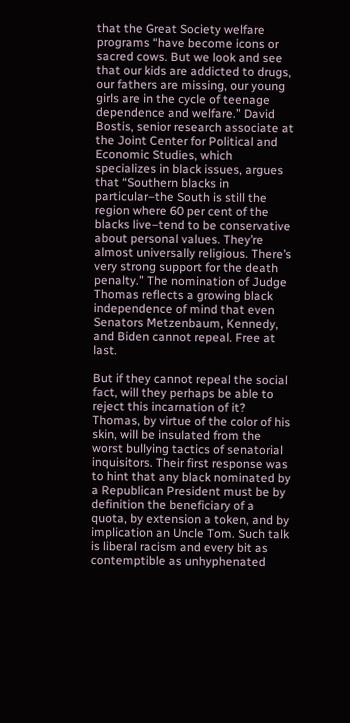that the Great Society welfare programs “have become icons or sacred cows. But we look and see that our kids are addicted to drugs, our fathers are missing, our young girls are in the cycle of teenage dependence and welfare.” David Bostis, senior research associate at the Joint Center for Political and Economic Studies, which specializes in black issues, argues that “Southern blacks in particular–the South is still the region where 60 per cent of the blacks live–tend to be conservative about personal values. They’re almost universally religious. There’s very strong support for the death penalty.” The nomination of Judge Thomas reflects a growing black independence of mind that even Senators Metzenbaum, Kennedy, and Biden cannot repeal. Free at last.

But if they cannot repeal the social fact, will they perhaps be able to reject this incarnation of it? Thomas, by virtue of the color of his skin, will be insulated from the worst bullying tactics of senatorial inquisitors. Their first response was to hint that any black nominated by a Republican President must be by definition the beneficiary of a quota, by extension a token, and by implication an Uncle Tom. Such talk is liberal racism and every bit as contemptible as unhyphenated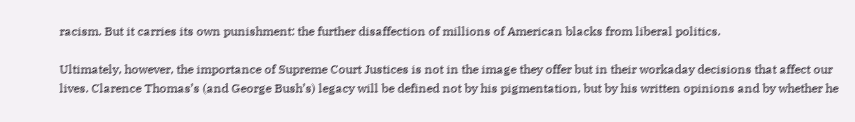racism. But it carries its own punishment: the further disaffection of millions of American blacks from liberal politics.

Ultimately, however, the importance of Supreme Court Justices is not in the image they offer but in their workaday decisions that affect our lives. Clarence Thomas’s (and George Bush’s) legacy will be defined not by his pigmentation, but by his written opinions and by whether he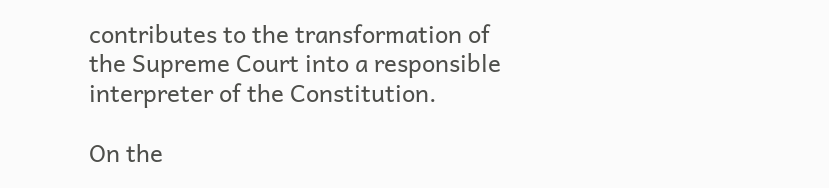contributes to the transformation of the Supreme Court into a responsible interpreter of the Constitution.

On the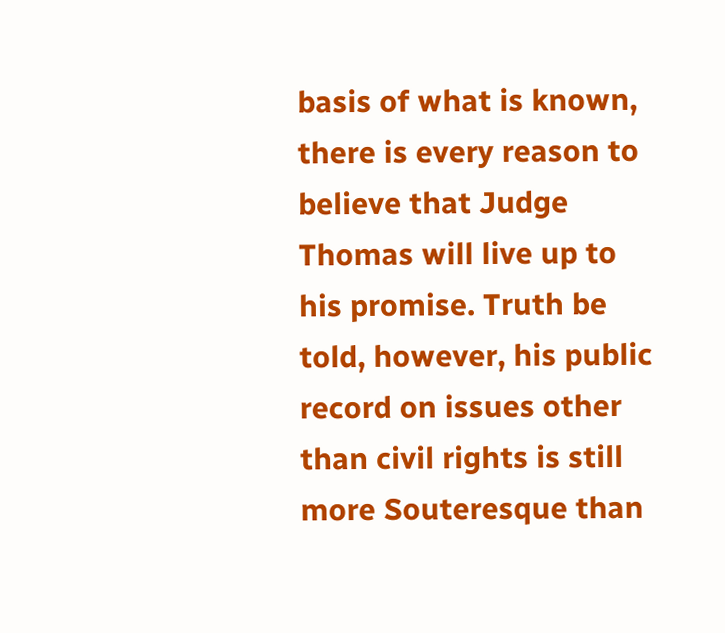basis of what is known, there is every reason to believe that Judge Thomas will live up to his promise. Truth be told, however, his public record on issues other than civil rights is still more Souteresque than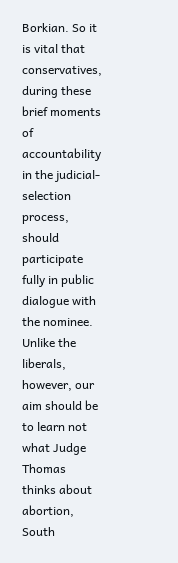Borkian. So it is vital that conservatives, during these brief moments of accountability in the judicial-selection process, should participate fully in public dialogue with the nominee. Unlike the liberals, however, our aim should be to learn not what Judge Thomas thinks about abortion, South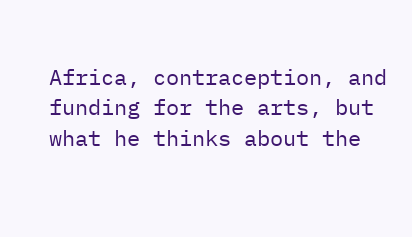Africa, contraception, and funding for the arts, but what he thinks about the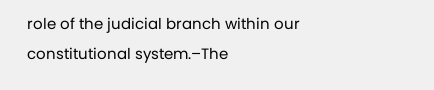role of the judicial branch within our constitutional system.–The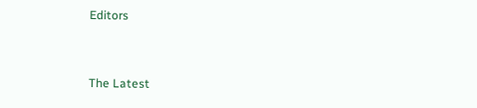Editors


The Latest